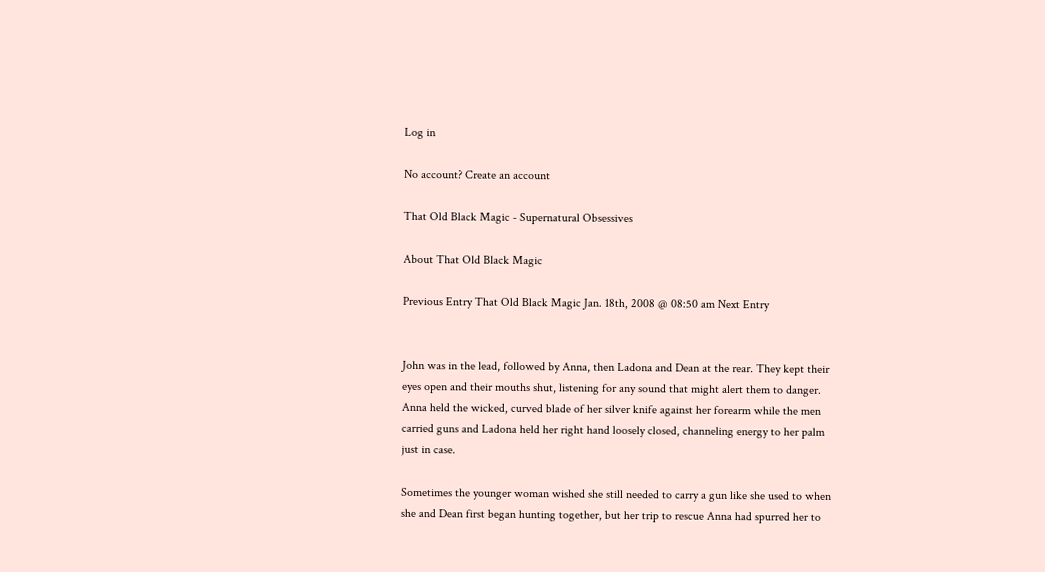Log in

No account? Create an account

That Old Black Magic - Supernatural Obsessives

About That Old Black Magic

Previous Entry That Old Black Magic Jan. 18th, 2008 @ 08:50 am Next Entry


John was in the lead, followed by Anna, then Ladona and Dean at the rear. They kept their eyes open and their mouths shut, listening for any sound that might alert them to danger. Anna held the wicked, curved blade of her silver knife against her forearm while the men carried guns and Ladona held her right hand loosely closed, channeling energy to her palm just in case.

Sometimes the younger woman wished she still needed to carry a gun like she used to when she and Dean first began hunting together, but her trip to rescue Anna had spurred her to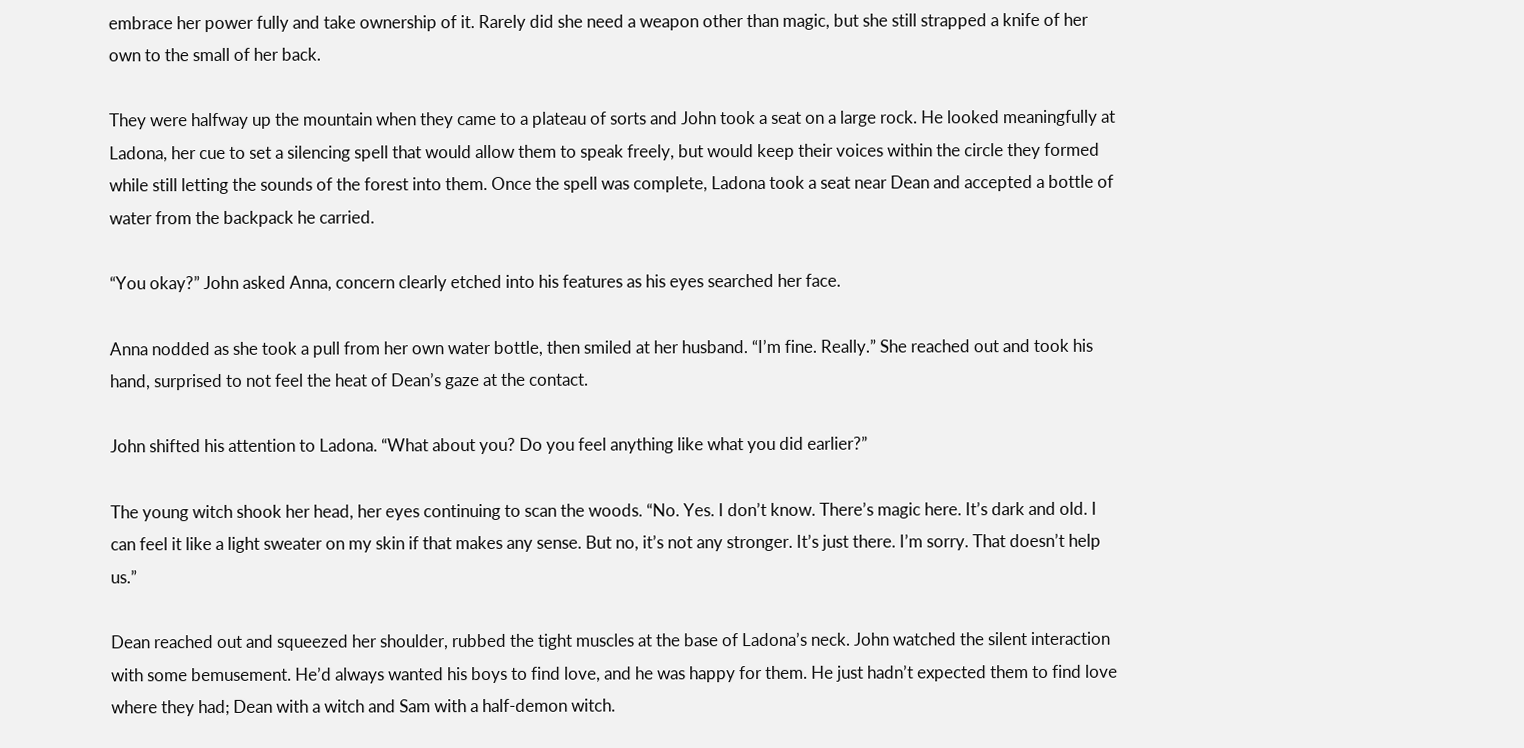embrace her power fully and take ownership of it. Rarely did she need a weapon other than magic, but she still strapped a knife of her own to the small of her back.

They were halfway up the mountain when they came to a plateau of sorts and John took a seat on a large rock. He looked meaningfully at Ladona, her cue to set a silencing spell that would allow them to speak freely, but would keep their voices within the circle they formed while still letting the sounds of the forest into them. Once the spell was complete, Ladona took a seat near Dean and accepted a bottle of water from the backpack he carried.

“You okay?” John asked Anna, concern clearly etched into his features as his eyes searched her face.

Anna nodded as she took a pull from her own water bottle, then smiled at her husband. “I’m fine. Really.” She reached out and took his hand, surprised to not feel the heat of Dean’s gaze at the contact.

John shifted his attention to Ladona. “What about you? Do you feel anything like what you did earlier?”

The young witch shook her head, her eyes continuing to scan the woods. “No. Yes. I don’t know. There’s magic here. It’s dark and old. I can feel it like a light sweater on my skin if that makes any sense. But no, it’s not any stronger. It’s just there. I’m sorry. That doesn’t help us.”

Dean reached out and squeezed her shoulder, rubbed the tight muscles at the base of Ladona’s neck. John watched the silent interaction with some bemusement. He’d always wanted his boys to find love, and he was happy for them. He just hadn’t expected them to find love where they had; Dean with a witch and Sam with a half-demon witch.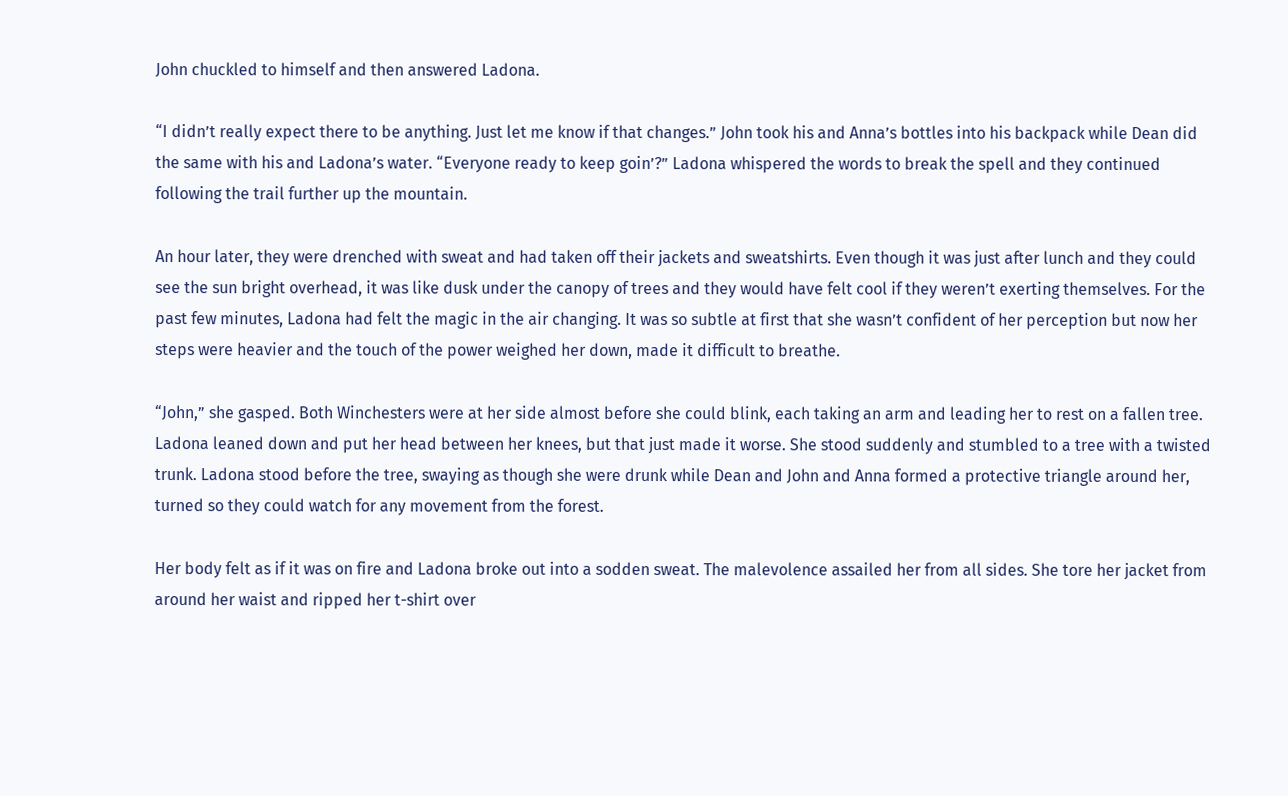John chuckled to himself and then answered Ladona.

“I didn’t really expect there to be anything. Just let me know if that changes.” John took his and Anna’s bottles into his backpack while Dean did the same with his and Ladona’s water. “Everyone ready to keep goin’?” Ladona whispered the words to break the spell and they continued following the trail further up the mountain.

An hour later, they were drenched with sweat and had taken off their jackets and sweatshirts. Even though it was just after lunch and they could see the sun bright overhead, it was like dusk under the canopy of trees and they would have felt cool if they weren’t exerting themselves. For the past few minutes, Ladona had felt the magic in the air changing. It was so subtle at first that she wasn’t confident of her perception but now her steps were heavier and the touch of the power weighed her down, made it difficult to breathe.

“John,” she gasped. Both Winchesters were at her side almost before she could blink, each taking an arm and leading her to rest on a fallen tree. Ladona leaned down and put her head between her knees, but that just made it worse. She stood suddenly and stumbled to a tree with a twisted trunk. Ladona stood before the tree, swaying as though she were drunk while Dean and John and Anna formed a protective triangle around her, turned so they could watch for any movement from the forest.

Her body felt as if it was on fire and Ladona broke out into a sodden sweat. The malevolence assailed her from all sides. She tore her jacket from around her waist and ripped her t-shirt over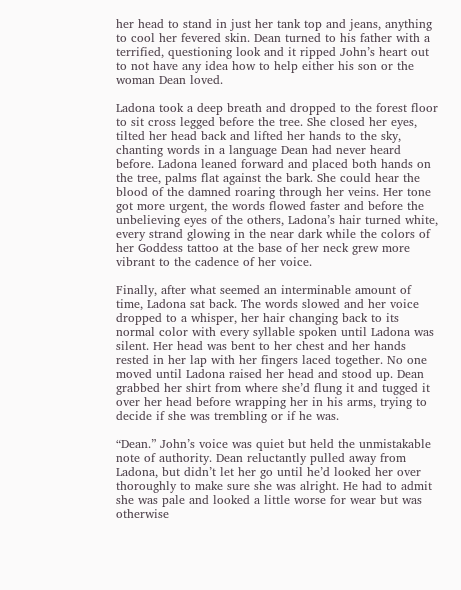her head to stand in just her tank top and jeans, anything to cool her fevered skin. Dean turned to his father with a terrified, questioning look and it ripped John’s heart out to not have any idea how to help either his son or the woman Dean loved.

Ladona took a deep breath and dropped to the forest floor to sit cross legged before the tree. She closed her eyes, tilted her head back and lifted her hands to the sky, chanting words in a language Dean had never heard before. Ladona leaned forward and placed both hands on the tree, palms flat against the bark. She could hear the blood of the damned roaring through her veins. Her tone got more urgent, the words flowed faster and before the unbelieving eyes of the others, Ladona’s hair turned white, every strand glowing in the near dark while the colors of her Goddess tattoo at the base of her neck grew more vibrant to the cadence of her voice.

Finally, after what seemed an interminable amount of time, Ladona sat back. The words slowed and her voice dropped to a whisper, her hair changing back to its normal color with every syllable spoken until Ladona was silent. Her head was bent to her chest and her hands rested in her lap with her fingers laced together. No one moved until Ladona raised her head and stood up. Dean grabbed her shirt from where she’d flung it and tugged it over her head before wrapping her in his arms, trying to decide if she was trembling or if he was.

“Dean.” John’s voice was quiet but held the unmistakable note of authority. Dean reluctantly pulled away from Ladona, but didn’t let her go until he’d looked her over thoroughly to make sure she was alright. He had to admit she was pale and looked a little worse for wear but was otherwise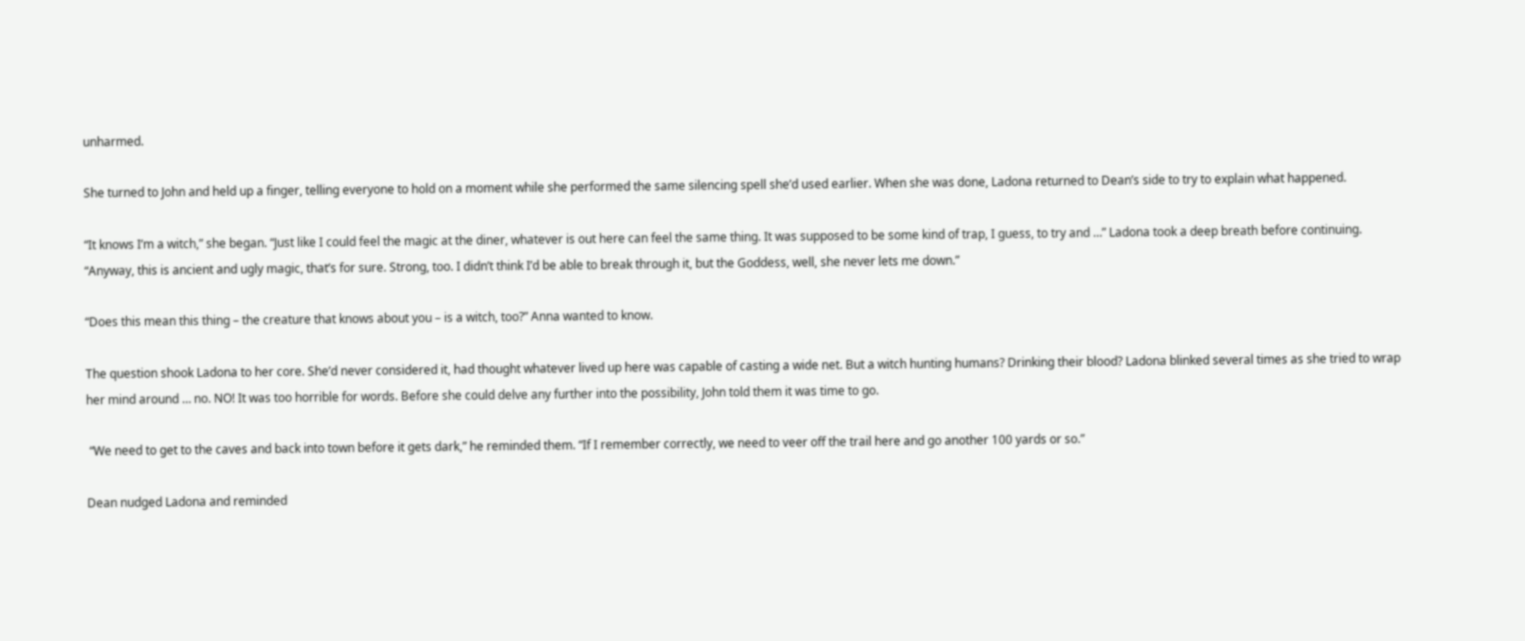unharmed.

She turned to John and held up a finger, telling everyone to hold on a moment while she performed the same silencing spell she’d used earlier. When she was done, Ladona returned to Dean’s side to try to explain what happened.

“It knows I’m a witch,” she began. “Just like I could feel the magic at the diner, whatever is out here can feel the same thing. It was supposed to be some kind of trap, I guess, to try and …” Ladona took a deep breath before continuing. “Anyway, this is ancient and ugly magic, that’s for sure. Strong, too. I didn’t think I’d be able to break through it, but the Goddess, well, she never lets me down.”

“Does this mean this thing – the creature that knows about you – is a witch, too?” Anna wanted to know.

The question shook Ladona to her core. She’d never considered it, had thought whatever lived up here was capable of casting a wide net. But a witch hunting humans? Drinking their blood? Ladona blinked several times as she tried to wrap her mind around … no. NO! It was too horrible for words. Before she could delve any further into the possibility, John told them it was time to go.

 “We need to get to the caves and back into town before it gets dark,” he reminded them. “If I remember correctly, we need to veer off the trail here and go another 100 yards or so.”

Dean nudged Ladona and reminded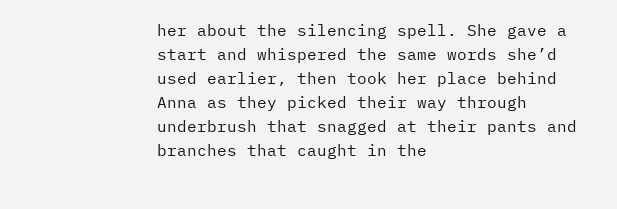her about the silencing spell. She gave a start and whispered the same words she’d used earlier, then took her place behind Anna as they picked their way through underbrush that snagged at their pants and branches that caught in the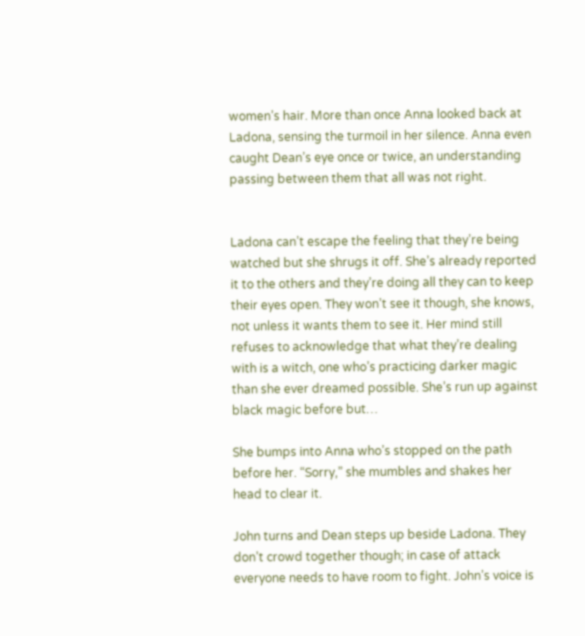women’s hair. More than once Anna looked back at Ladona, sensing the turmoil in her silence. Anna even caught Dean’s eye once or twice, an understanding passing between them that all was not right.


Ladona can’t escape the feeling that they’re being watched but she shrugs it off. She’s already reported it to the others and they’re doing all they can to keep their eyes open. They won’t see it though, she knows, not unless it wants them to see it. Her mind still refuses to acknowledge that what they’re dealing with is a witch, one who’s practicing darker magic than she ever dreamed possible. She’s run up against black magic before but…

She bumps into Anna who’s stopped on the path before her. “Sorry,” she mumbles and shakes her head to clear it.

John turns and Dean steps up beside Ladona. They don’t crowd together though; in case of attack everyone needs to have room to fight. John’s voice is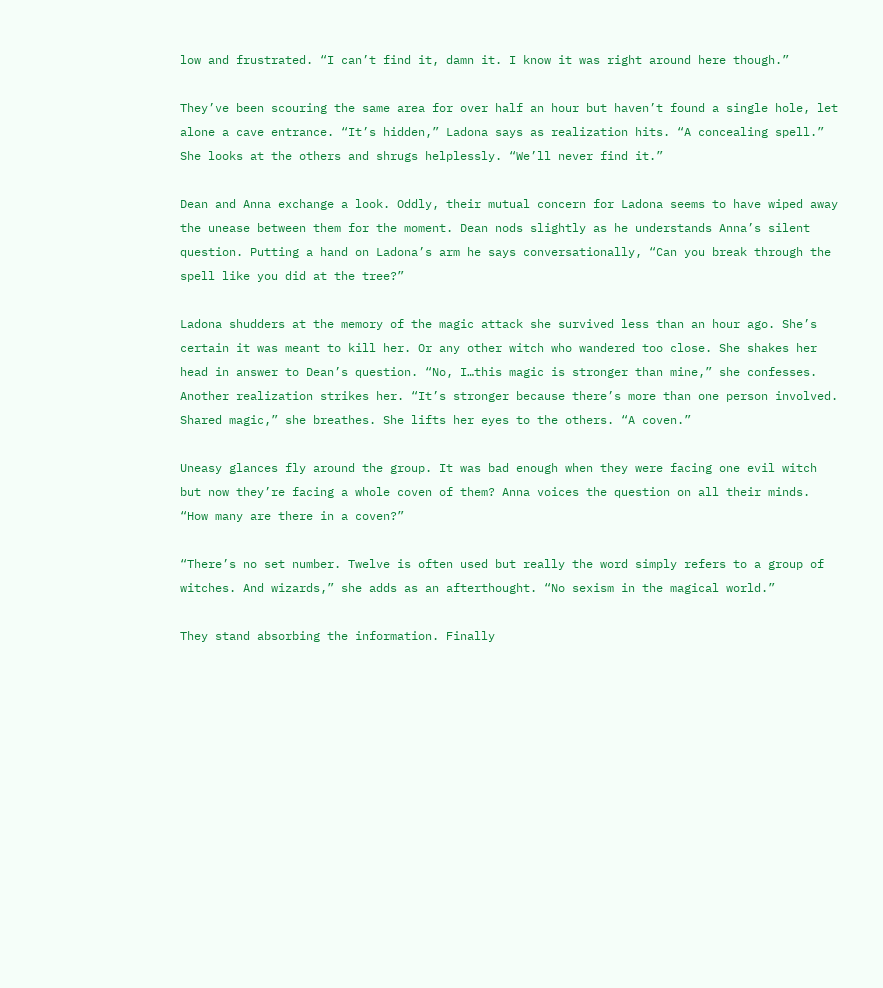low and frustrated. “I can’t find it, damn it. I know it was right around here though.”

They’ve been scouring the same area for over half an hour but haven’t found a single hole, let alone a cave entrance. “It’s hidden,” Ladona says as realization hits. “A concealing spell.” She looks at the others and shrugs helplessly. “We’ll never find it.”

Dean and Anna exchange a look. Oddly, their mutual concern for Ladona seems to have wiped away the unease between them for the moment. Dean nods slightly as he understands Anna’s silent question. Putting a hand on Ladona’s arm he says conversationally, “Can you break through the spell like you did at the tree?”

Ladona shudders at the memory of the magic attack she survived less than an hour ago. She’s certain it was meant to kill her. Or any other witch who wandered too close. She shakes her head in answer to Dean’s question. “No, I…this magic is stronger than mine,” she confesses. Another realization strikes her. “It’s stronger because there’s more than one person involved. Shared magic,” she breathes. She lifts her eyes to the others. “A coven.”

Uneasy glances fly around the group. It was bad enough when they were facing one evil witch but now they’re facing a whole coven of them? Anna voices the question on all their minds. “How many are there in a coven?”

“There’s no set number. Twelve is often used but really the word simply refers to a group of witches. And wizards,” she adds as an afterthought. “No sexism in the magical world.”

They stand absorbing the information. Finally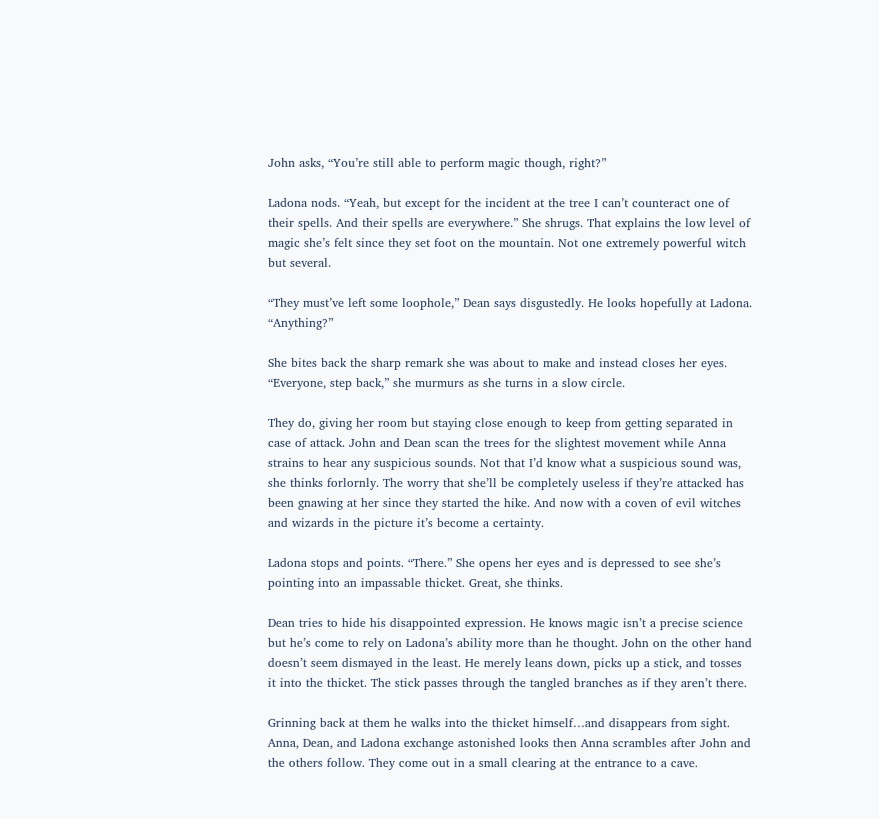John asks, “You’re still able to perform magic though, right?”

Ladona nods. “Yeah, but except for the incident at the tree I can’t counteract one of their spells. And their spells are everywhere.” She shrugs. That explains the low level of magic she’s felt since they set foot on the mountain. Not one extremely powerful witch but several.

“They must’ve left some loophole,” Dean says disgustedly. He looks hopefully at Ladona. “Anything?”

She bites back the sharp remark she was about to make and instead closes her eyes. “Everyone, step back,” she murmurs as she turns in a slow circle.

They do, giving her room but staying close enough to keep from getting separated in case of attack. John and Dean scan the trees for the slightest movement while Anna strains to hear any suspicious sounds. Not that I’d know what a suspicious sound was, she thinks forlornly. The worry that she’ll be completely useless if they’re attacked has been gnawing at her since they started the hike. And now with a coven of evil witches and wizards in the picture it’s become a certainty.

Ladona stops and points. “There.” She opens her eyes and is depressed to see she’s pointing into an impassable thicket. Great, she thinks.

Dean tries to hide his disappointed expression. He knows magic isn’t a precise science but he’s come to rely on Ladona’s ability more than he thought. John on the other hand doesn’t seem dismayed in the least. He merely leans down, picks up a stick, and tosses it into the thicket. The stick passes through the tangled branches as if they aren’t there.

Grinning back at them he walks into the thicket himself…and disappears from sight. Anna, Dean, and Ladona exchange astonished looks then Anna scrambles after John and the others follow. They come out in a small clearing at the entrance to a cave.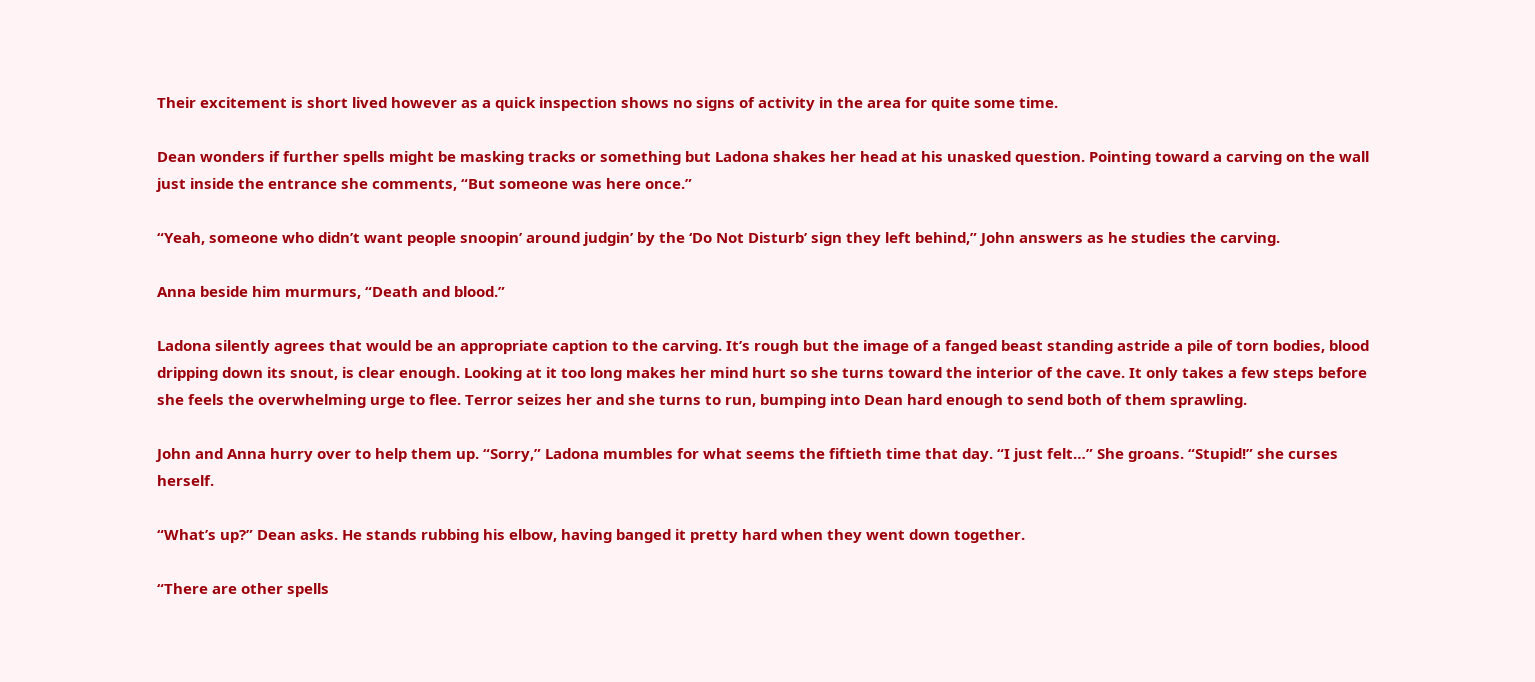Their excitement is short lived however as a quick inspection shows no signs of activity in the area for quite some time.

Dean wonders if further spells might be masking tracks or something but Ladona shakes her head at his unasked question. Pointing toward a carving on the wall just inside the entrance she comments, “But someone was here once.”

“Yeah, someone who didn’t want people snoopin’ around judgin’ by the ‘Do Not Disturb’ sign they left behind,” John answers as he studies the carving.

Anna beside him murmurs, “Death and blood.”

Ladona silently agrees that would be an appropriate caption to the carving. It’s rough but the image of a fanged beast standing astride a pile of torn bodies, blood dripping down its snout, is clear enough. Looking at it too long makes her mind hurt so she turns toward the interior of the cave. It only takes a few steps before she feels the overwhelming urge to flee. Terror seizes her and she turns to run, bumping into Dean hard enough to send both of them sprawling.

John and Anna hurry over to help them up. “Sorry,” Ladona mumbles for what seems the fiftieth time that day. “I just felt…” She groans. “Stupid!” she curses herself.

“What’s up?” Dean asks. He stands rubbing his elbow, having banged it pretty hard when they went down together.

“There are other spells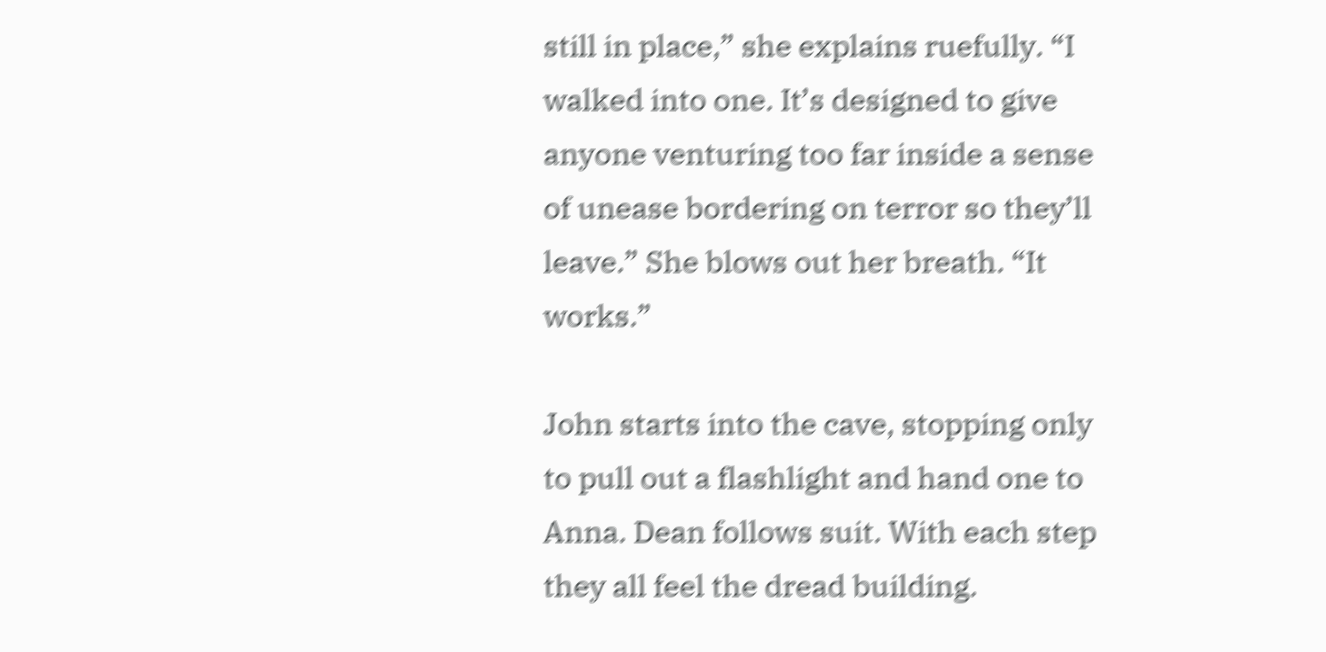still in place,” she explains ruefully. “I walked into one. It’s designed to give anyone venturing too far inside a sense of unease bordering on terror so they’ll leave.” She blows out her breath. “It works.”

John starts into the cave, stopping only to pull out a flashlight and hand one to Anna. Dean follows suit. With each step they all feel the dread building.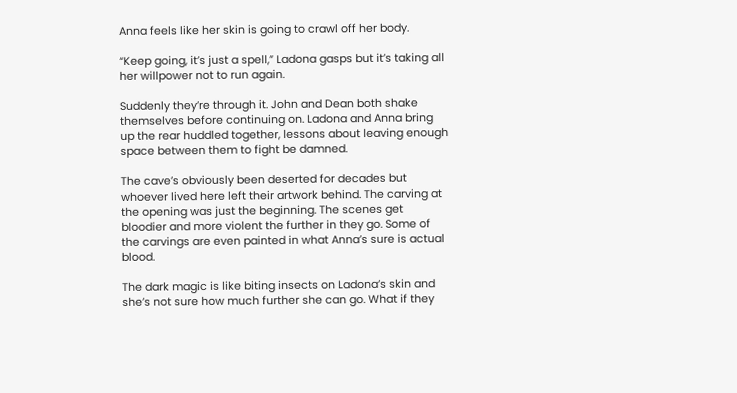Anna feels like her skin is going to crawl off her body.

“Keep going, it’s just a spell,” Ladona gasps but it’s taking all her willpower not to run again.

Suddenly they’re through it. John and Dean both shake themselves before continuing on. Ladona and Anna bring up the rear huddled together, lessons about leaving enough space between them to fight be damned.

The cave’s obviously been deserted for decades but whoever lived here left their artwork behind. The carving at the opening was just the beginning. The scenes get bloodier and more violent the further in they go. Some of the carvings are even painted in what Anna’s sure is actual blood.

The dark magic is like biting insects on Ladona’s skin and she’s not sure how much further she can go. What if they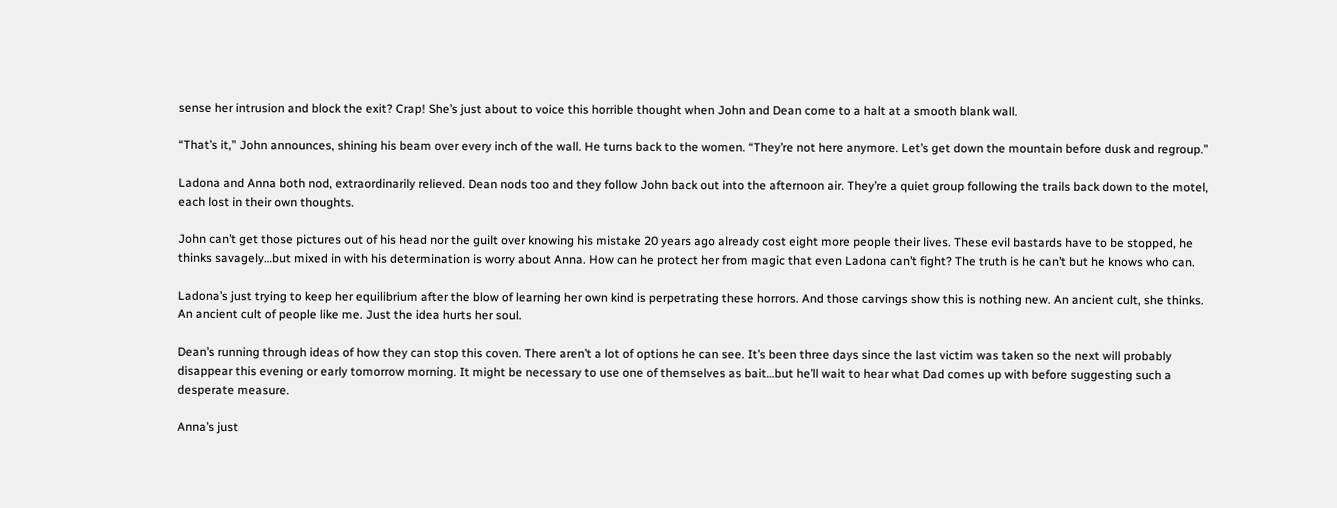sense her intrusion and block the exit? Crap! She’s just about to voice this horrible thought when John and Dean come to a halt at a smooth blank wall.

“That’s it,” John announces, shining his beam over every inch of the wall. He turns back to the women. “They’re not here anymore. Let’s get down the mountain before dusk and regroup.”

Ladona and Anna both nod, extraordinarily relieved. Dean nods too and they follow John back out into the afternoon air. They’re a quiet group following the trails back down to the motel, each lost in their own thoughts.

John can’t get those pictures out of his head nor the guilt over knowing his mistake 20 years ago already cost eight more people their lives. These evil bastards have to be stopped, he thinks savagely…but mixed in with his determination is worry about Anna. How can he protect her from magic that even Ladona can’t fight? The truth is he can’t but he knows who can.

Ladona’s just trying to keep her equilibrium after the blow of learning her own kind is perpetrating these horrors. And those carvings show this is nothing new. An ancient cult, she thinks. An ancient cult of people like me. Just the idea hurts her soul.

Dean’s running through ideas of how they can stop this coven. There aren’t a lot of options he can see. It’s been three days since the last victim was taken so the next will probably disappear this evening or early tomorrow morning. It might be necessary to use one of themselves as bait…but he’ll wait to hear what Dad comes up with before suggesting such a desperate measure.

Anna’s just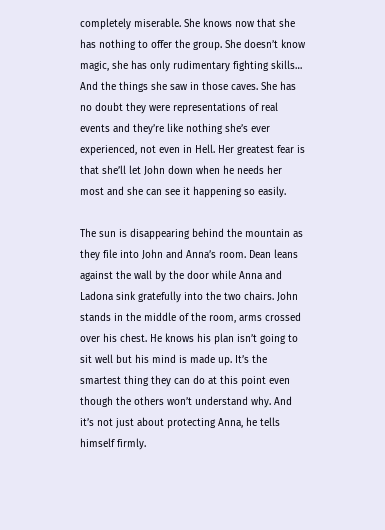completely miserable. She knows now that she has nothing to offer the group. She doesn’t know magic, she has only rudimentary fighting skills… And the things she saw in those caves. She has no doubt they were representations of real events and they’re like nothing she’s ever experienced, not even in Hell. Her greatest fear is that she’ll let John down when he needs her most and she can see it happening so easily.

The sun is disappearing behind the mountain as they file into John and Anna’s room. Dean leans against the wall by the door while Anna and Ladona sink gratefully into the two chairs. John stands in the middle of the room, arms crossed over his chest. He knows his plan isn’t going to sit well but his mind is made up. It’s the smartest thing they can do at this point even though the others won’t understand why. And it’s not just about protecting Anna, he tells himself firmly.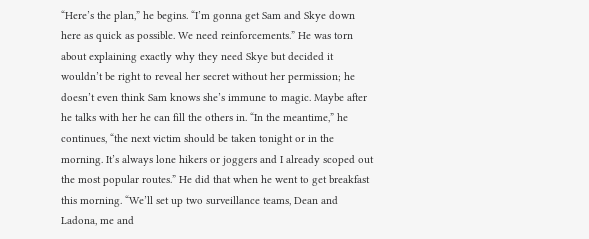“Here’s the plan,” he begins. “I’m gonna get Sam and Skye down here as quick as possible. We need reinforcements.” He was torn about explaining exactly why they need Skye but decided it wouldn’t be right to reveal her secret without her permission; he doesn’t even think Sam knows she’s immune to magic. Maybe after he talks with her he can fill the others in. “In the meantime,” he continues, “the next victim should be taken tonight or in the morning. It’s always lone hikers or joggers and I already scoped out the most popular routes.” He did that when he went to get breakfast this morning. “We’ll set up two surveillance teams, Dean and Ladona, me and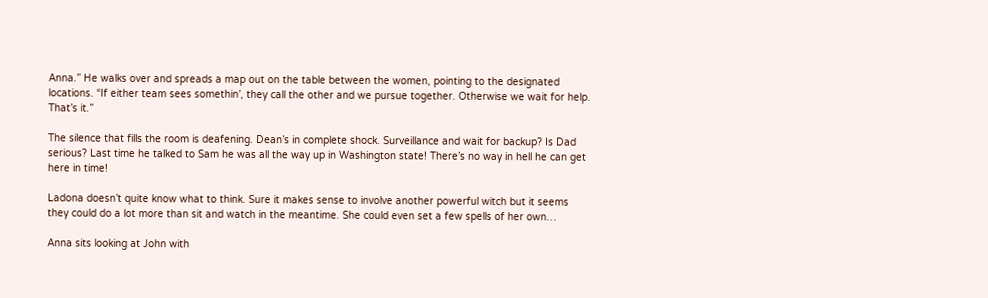Anna.” He walks over and spreads a map out on the table between the women, pointing to the designated locations. “If either team sees somethin’, they call the other and we pursue together. Otherwise we wait for help. That’s it.”

The silence that fills the room is deafening. Dean’s in complete shock. Surveillance and wait for backup? Is Dad serious? Last time he talked to Sam he was all the way up in Washington state! There’s no way in hell he can get here in time!

Ladona doesn’t quite know what to think. Sure it makes sense to involve another powerful witch but it seems they could do a lot more than sit and watch in the meantime. She could even set a few spells of her own…

Anna sits looking at John with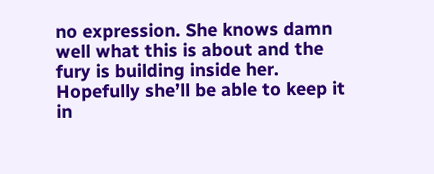no expression. She knows damn well what this is about and the fury is building inside her. Hopefully she’ll be able to keep it in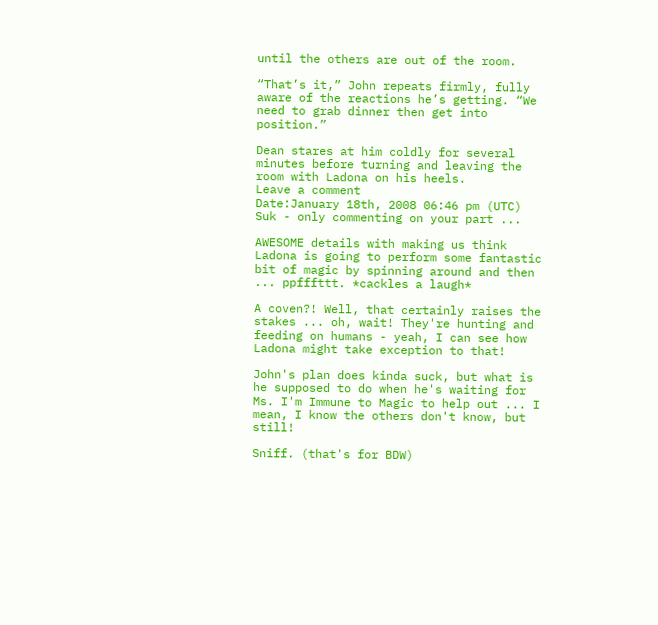until the others are out of the room.

“That’s it,” John repeats firmly, fully aware of the reactions he’s getting. “We need to grab dinner then get into position.”

Dean stares at him coldly for several minutes before turning and leaving the room with Ladona on his heels.
Leave a comment
Date:January 18th, 2008 06:46 pm (UTC)
Suk - only commenting on your part ...

AWESOME details with making us think Ladona is going to perform some fantastic bit of magic by spinning around and then ... ppfffttt. *cackles a laugh*

A coven?! Well, that certainly raises the stakes ... oh, wait! They're hunting and feeding on humans - yeah, I can see how Ladona might take exception to that!

John's plan does kinda suck, but what is he supposed to do when he's waiting for Ms. I'm Immune to Magic to help out ... I mean, I know the others don't know, but still!

Sniff. (that's for BDW)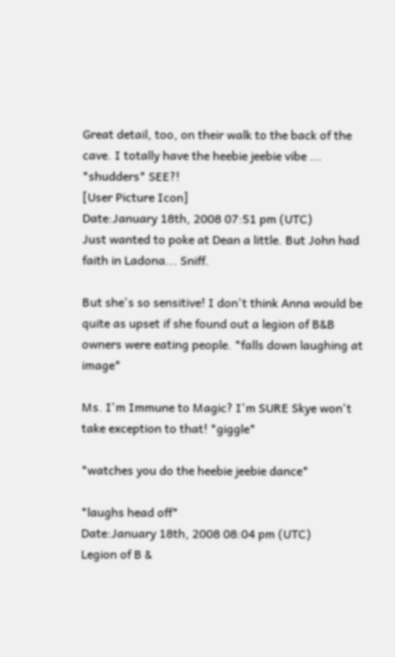Great detail, too, on their walk to the back of the cave. I totally have the heebie jeebie vibe ... *shudders* SEE?!
[User Picture Icon]
Date:January 18th, 2008 07:51 pm (UTC)
Just wanted to poke at Dean a little. But John had faith in Ladona... Sniff.

But she's so sensitive! I don't think Anna would be quite as upset if she found out a legion of B&B owners were eating people. *falls down laughing at image*

Ms. I'm Immune to Magic? I'm SURE Skye won't take exception to that! *giggle*

*watches you do the heebie jeebie dance*

*laughs head off*
Date:January 18th, 2008 08:04 pm (UTC)
Legion of B &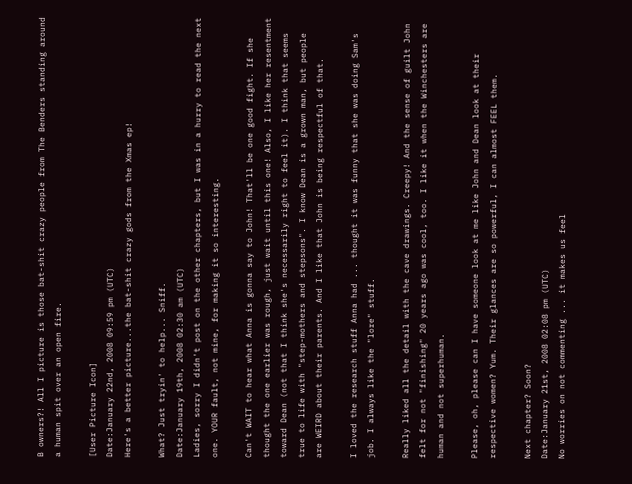B owners?! All I picture is those bat-shit crazy people from The Benders standing around a human spit over an open fire.

[User Picture Icon]
Date:January 22nd, 2008 09:59 pm (UTC)
Here's a better picture...the bat-shit crazy gods from the Xmas ep!

What? Just tryin' to help... Sniff.
Date:January 19th, 2008 02:30 am (UTC)
Ladies, sorry I didn't post on the other chapters, but I was in a hurry to read the next one. YOUR fault, not mine, for making it so interesting.

Can't WAIT to hear what Anna is gonna say to John! That'll be one good fight. If she thought the one earlier was rough, just wait until this one! Also, I like her resentment toward Dean (not that I think she's necessarily right to feel it). I think that seems true to life with "step-mothers and stepsons". I know Dean is a grown man, but people are WEIRD about their parents. And I like that John is being respectful of that.

I loved the research stuff Anna had ... thought it was funny that she was doing Sam's job. I always like the "lore" stuff.

Really liked all the detail with the cave drawings. Creepy! And the sense of guilt John felt for not "finishing" 20 years ago was cool, too. I like it when the Winchesters are human and not superhuman.

Please, oh, please can I have someone look at me like John and Dean look at their respective women? Yum. Their glances are so powerful, I can almost FEEL them.

Next chapter? Soon?
Date:January 21st, 2008 02:08 pm (UTC)
No worries on not commenting ... it makes us feel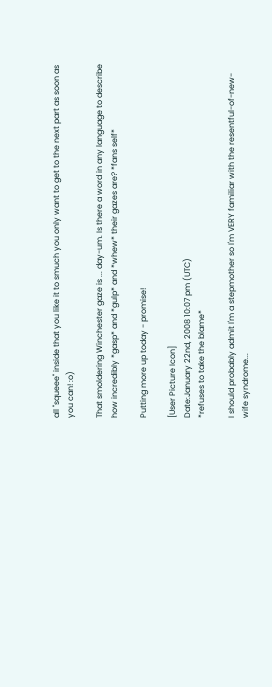all "squeee" inside that you like it to smuch you only want to get to the next part as soon as you can! :o)

That smoldering Winchester gaze is ... day-um. Is there a word in any language to describe how incredibly *gasp* and *gulp* and *whew* their gazes are? *fans self*

Putting more up today - promise!

[User Picture Icon]
Date:January 22nd, 2008 10:07 pm (UTC)
*refuses to take the blame*

I should probably admit I'm a stepmother so I'm VERY familiar with the resentful-of-new-wife syndrome...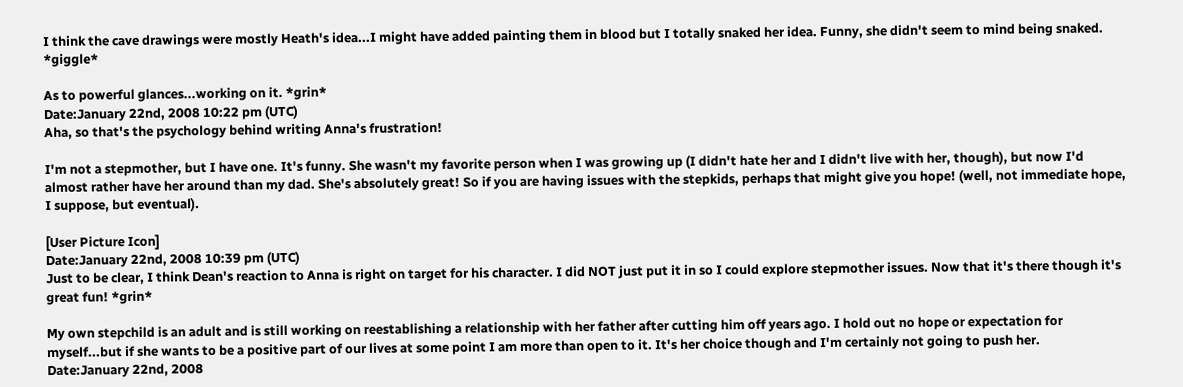I think the cave drawings were mostly Heath's idea...I might have added painting them in blood but I totally snaked her idea. Funny, she didn't seem to mind being snaked. *giggle*

As to powerful glances...working on it. *grin*
Date:January 22nd, 2008 10:22 pm (UTC)
Aha, so that's the psychology behind writing Anna's frustration!

I'm not a stepmother, but I have one. It's funny. She wasn't my favorite person when I was growing up (I didn't hate her and I didn't live with her, though), but now I'd almost rather have her around than my dad. She's absolutely great! So if you are having issues with the stepkids, perhaps that might give you hope! (well, not immediate hope, I suppose, but eventual).

[User Picture Icon]
Date:January 22nd, 2008 10:39 pm (UTC)
Just to be clear, I think Dean's reaction to Anna is right on target for his character. I did NOT just put it in so I could explore stepmother issues. Now that it's there though it's great fun! *grin*

My own stepchild is an adult and is still working on reestablishing a relationship with her father after cutting him off years ago. I hold out no hope or expectation for myself...but if she wants to be a positive part of our lives at some point I am more than open to it. It's her choice though and I'm certainly not going to push her.
Date:January 22nd, 2008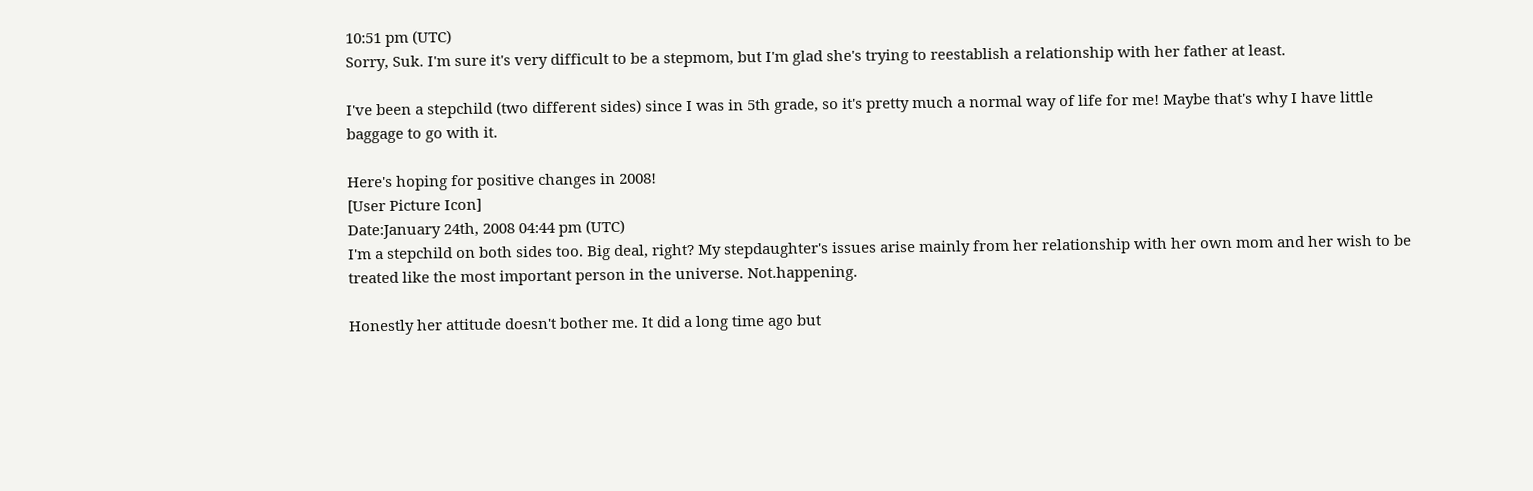10:51 pm (UTC)
Sorry, Suk. I'm sure it's very difficult to be a stepmom, but I'm glad she's trying to reestablish a relationship with her father at least.

I've been a stepchild (two different sides) since I was in 5th grade, so it's pretty much a normal way of life for me! Maybe that's why I have little baggage to go with it.

Here's hoping for positive changes in 2008!
[User Picture Icon]
Date:January 24th, 2008 04:44 pm (UTC)
I'm a stepchild on both sides too. Big deal, right? My stepdaughter's issues arise mainly from her relationship with her own mom and her wish to be treated like the most important person in the universe. Not.happening.

Honestly her attitude doesn't bother me. It did a long time ago but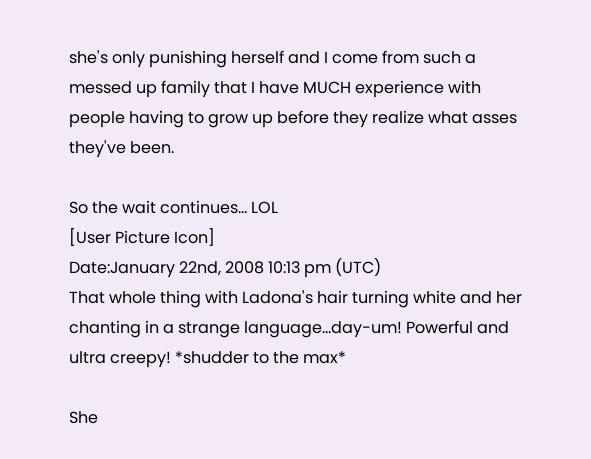she's only punishing herself and I come from such a messed up family that I have MUCH experience with people having to grow up before they realize what asses they've been.

So the wait continues... LOL
[User Picture Icon]
Date:January 22nd, 2008 10:13 pm (UTC)
That whole thing with Ladona's hair turning white and her chanting in a strange language...day-um! Powerful and ultra creepy! *shudder to the max*

She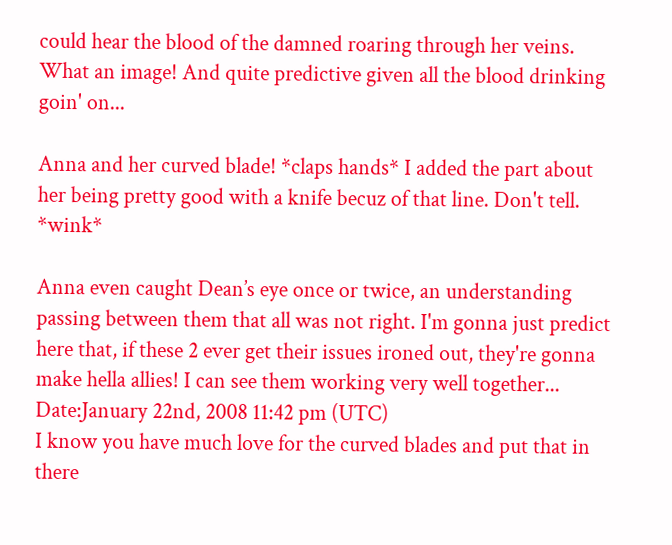could hear the blood of the damned roaring through her veins. What an image! And quite predictive given all the blood drinking goin' on...

Anna and her curved blade! *claps hands* I added the part about her being pretty good with a knife becuz of that line. Don't tell. *wink*

Anna even caught Dean’s eye once or twice, an understanding passing between them that all was not right. I'm gonna just predict here that, if these 2 ever get their issues ironed out, they're gonna make hella allies! I can see them working very well together...
Date:January 22nd, 2008 11:42 pm (UTC)
I know you have much love for the curved blades and put that in there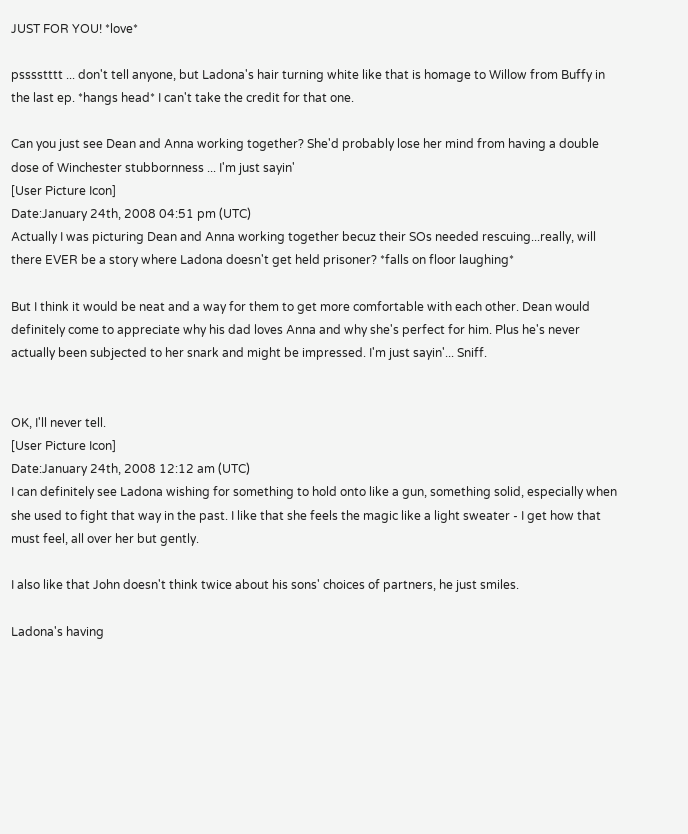JUST FOR YOU! *love*

psssstttt ... don't tell anyone, but Ladona's hair turning white like that is homage to Willow from Buffy in the last ep. *hangs head* I can't take the credit for that one.

Can you just see Dean and Anna working together? She'd probably lose her mind from having a double dose of Winchester stubbornness ... I'm just sayin'
[User Picture Icon]
Date:January 24th, 2008 04:51 pm (UTC)
Actually I was picturing Dean and Anna working together becuz their SOs needed rescuing...really, will there EVER be a story where Ladona doesn't get held prisoner? *falls on floor laughing*

But I think it would be neat and a way for them to get more comfortable with each other. Dean would definitely come to appreciate why his dad loves Anna and why she's perfect for him. Plus he's never actually been subjected to her snark and might be impressed. I'm just sayin'... Sniff.


OK, I'll never tell.
[User Picture Icon]
Date:January 24th, 2008 12:12 am (UTC)
I can definitely see Ladona wishing for something to hold onto like a gun, something solid, especially when she used to fight that way in the past. I like that she feels the magic like a light sweater - I get how that must feel, all over her but gently.

I also like that John doesn't think twice about his sons' choices of partners, he just smiles.

Ladona's having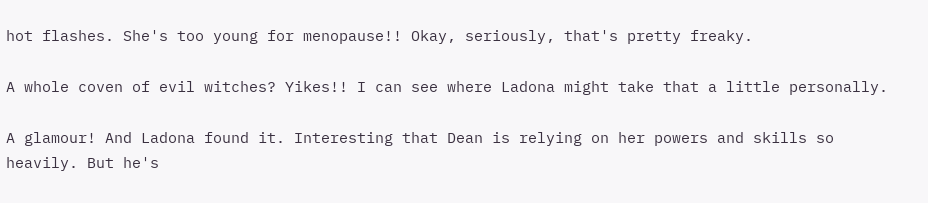hot flashes. She's too young for menopause!! Okay, seriously, that's pretty freaky.

A whole coven of evil witches? Yikes!! I can see where Ladona might take that a little personally.

A glamour! And Ladona found it. Interesting that Dean is relying on her powers and skills so heavily. But he's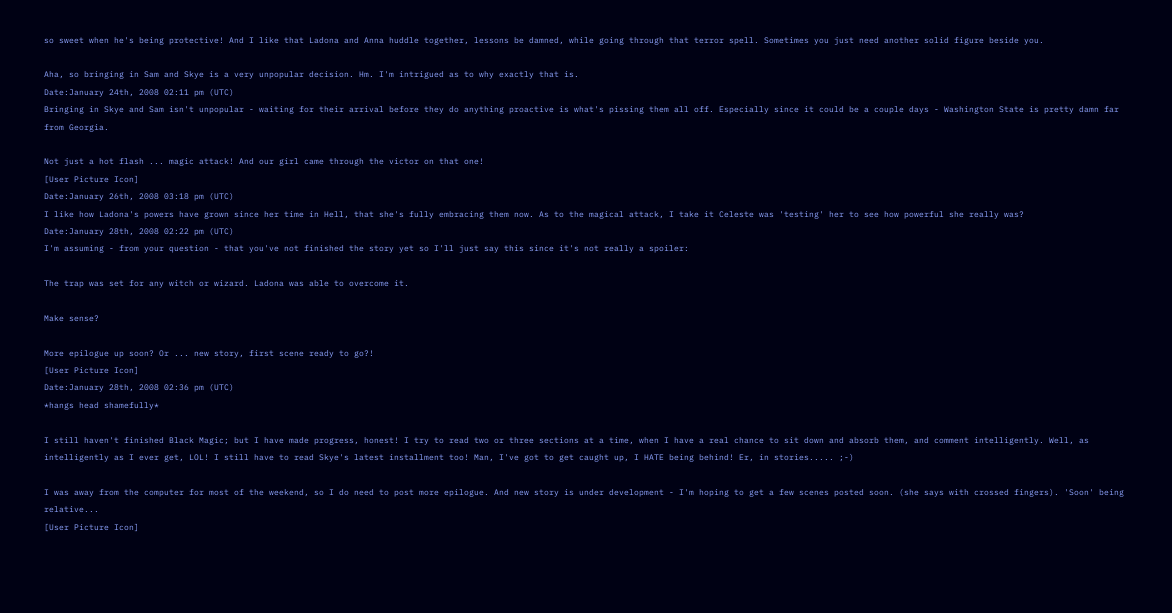so sweet when he's being protective! And I like that Ladona and Anna huddle together, lessons be damned, while going through that terror spell. Sometimes you just need another solid figure beside you.

Aha, so bringing in Sam and Skye is a very unpopular decision. Hm. I'm intrigued as to why exactly that is.
Date:January 24th, 2008 02:11 pm (UTC)
Bringing in Skye and Sam isn't unpopular - waiting for their arrival before they do anything proactive is what's pissing them all off. Especially since it could be a couple days - Washington State is pretty damn far from Georgia.

Not just a hot flash ... magic attack! And our girl came through the victor on that one!
[User Picture Icon]
Date:January 26th, 2008 03:18 pm (UTC)
I like how Ladona's powers have grown since her time in Hell, that she's fully embracing them now. As to the magical attack, I take it Celeste was 'testing' her to see how powerful she really was?
Date:January 28th, 2008 02:22 pm (UTC)
I'm assuming - from your question - that you've not finished the story yet so I'll just say this since it's not really a spoiler:

The trap was set for any witch or wizard. Ladona was able to overcome it.

Make sense?

More epilogue up soon? Or ... new story, first scene ready to go?!
[User Picture Icon]
Date:January 28th, 2008 02:36 pm (UTC)
*hangs head shamefully*

I still haven't finished Black Magic; but I have made progress, honest! I try to read two or three sections at a time, when I have a real chance to sit down and absorb them, and comment intelligently. Well, as intelligently as I ever get, LOL! I still have to read Skye's latest installment too! Man, I've got to get caught up, I HATE being behind! Er, in stories..... ;-)

I was away from the computer for most of the weekend, so I do need to post more epilogue. And new story is under development - I'm hoping to get a few scenes posted soon. (she says with crossed fingers). 'Soon' being relative...
[User Picture Icon]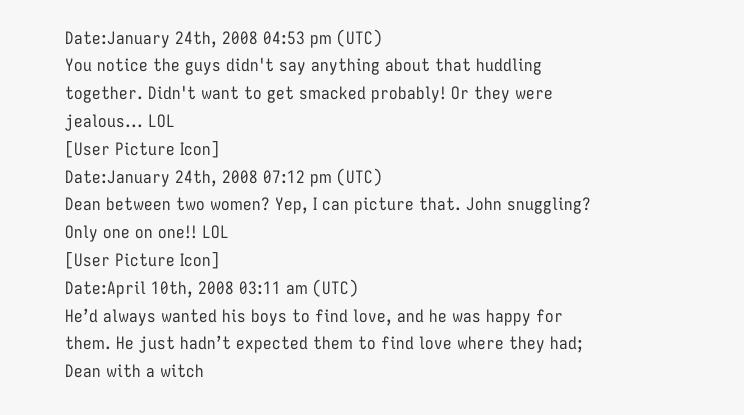Date:January 24th, 2008 04:53 pm (UTC)
You notice the guys didn't say anything about that huddling together. Didn't want to get smacked probably! Or they were jealous... LOL
[User Picture Icon]
Date:January 24th, 2008 07:12 pm (UTC)
Dean between two women? Yep, I can picture that. John snuggling? Only one on one!! LOL
[User Picture Icon]
Date:April 10th, 2008 03:11 am (UTC)
He’d always wanted his boys to find love, and he was happy for them. He just hadn’t expected them to find love where they had; Dean with a witch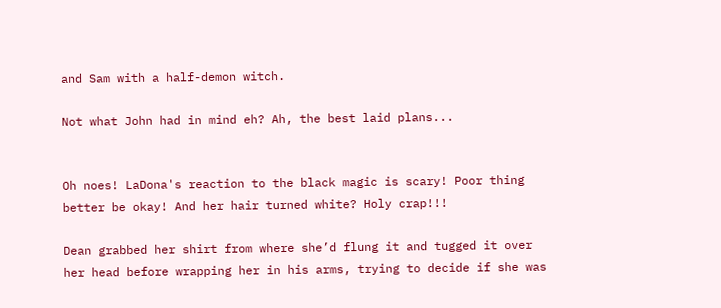and Sam with a half-demon witch.

Not what John had in mind eh? Ah, the best laid plans...


Oh noes! LaDona's reaction to the black magic is scary! Poor thing better be okay! And her hair turned white? Holy crap!!!

Dean grabbed her shirt from where she’d flung it and tugged it over her head before wrapping her in his arms, trying to decide if she was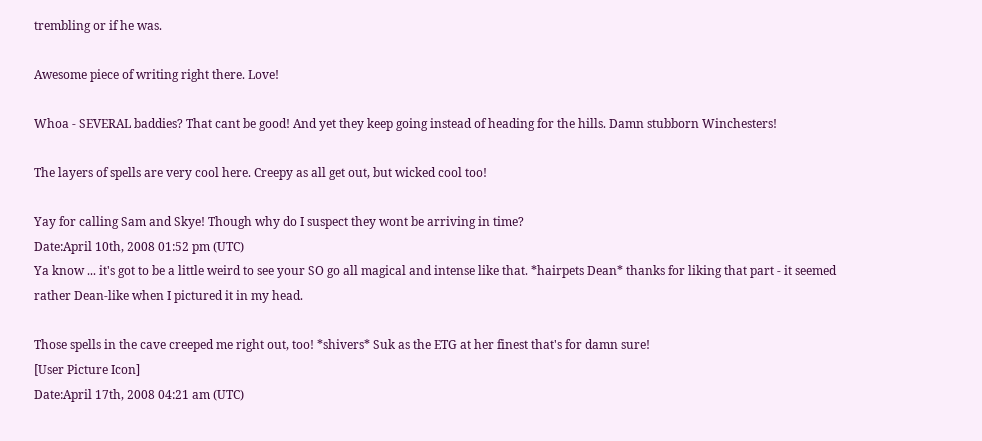trembling or if he was.

Awesome piece of writing right there. Love!

Whoa - SEVERAL baddies? That cant be good! And yet they keep going instead of heading for the hills. Damn stubborn Winchesters!

The layers of spells are very cool here. Creepy as all get out, but wicked cool too!

Yay for calling Sam and Skye! Though why do I suspect they wont be arriving in time?
Date:April 10th, 2008 01:52 pm (UTC)
Ya know ... it's got to be a little weird to see your SO go all magical and intense like that. *hairpets Dean* thanks for liking that part - it seemed rather Dean-like when I pictured it in my head.

Those spells in the cave creeped me right out, too! *shivers* Suk as the ETG at her finest that's for damn sure!
[User Picture Icon]
Date:April 17th, 2008 04:21 am (UTC)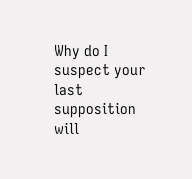Why do I suspect your last supposition will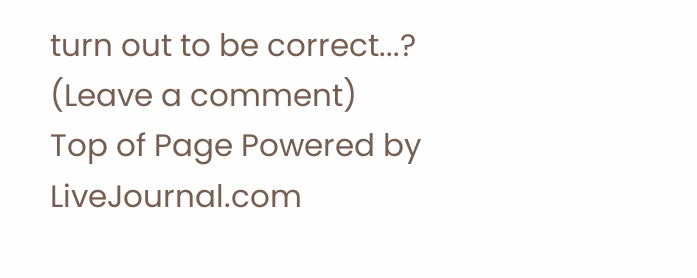turn out to be correct...?
(Leave a comment)
Top of Page Powered by LiveJournal.com